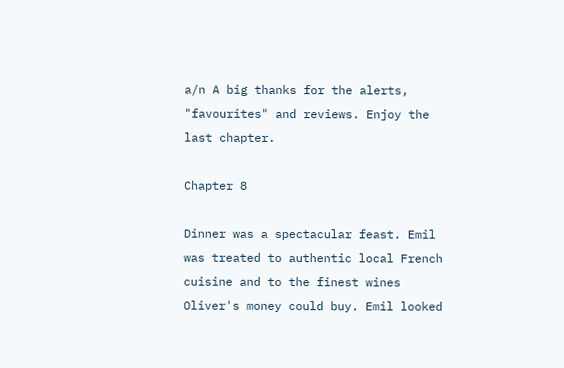a/n A big thanks for the alerts, "favourites" and reviews. Enjoy the last chapter.

Chapter 8

Dinner was a spectacular feast. Emil was treated to authentic local French cuisine and to the finest wines Oliver's money could buy. Emil looked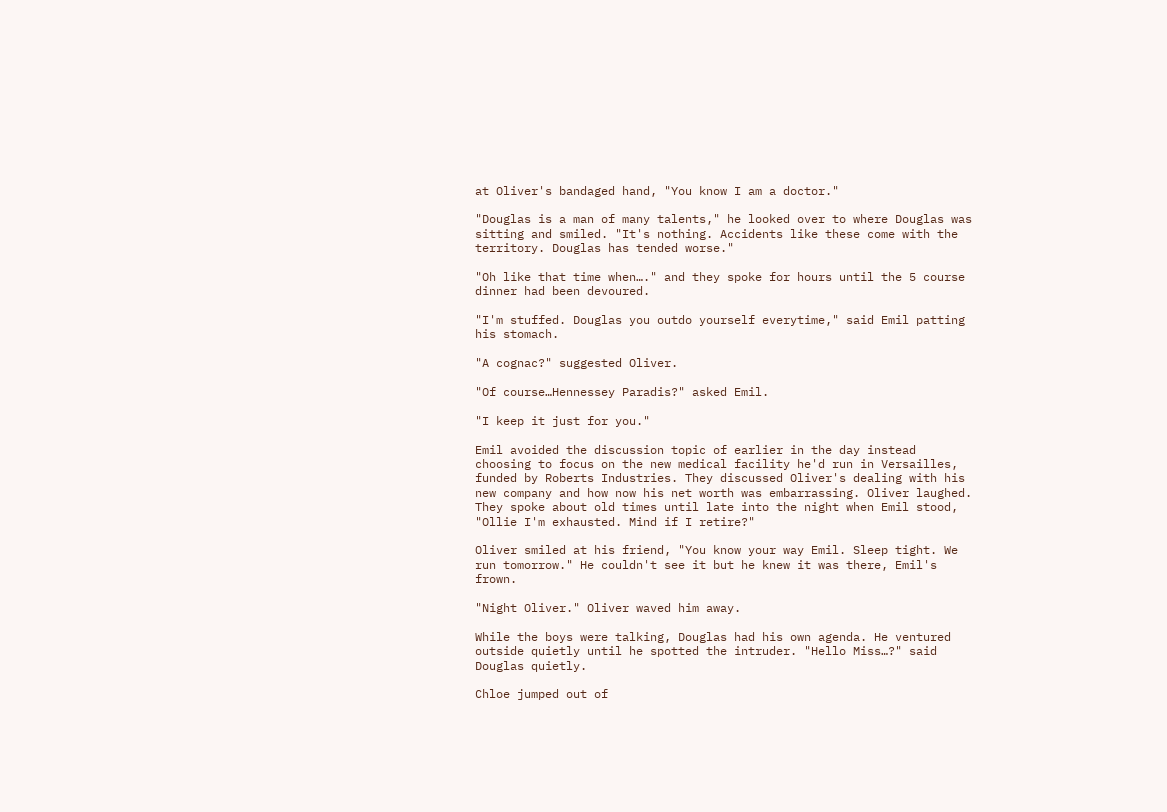at Oliver's bandaged hand, "You know I am a doctor."

"Douglas is a man of many talents," he looked over to where Douglas was sitting and smiled. "It's nothing. Accidents like these come with the territory. Douglas has tended worse."

"Oh like that time when…." and they spoke for hours until the 5 course dinner had been devoured.

"I'm stuffed. Douglas you outdo yourself everytime," said Emil patting his stomach.

"A cognac?" suggested Oliver.

"Of course…Hennessey Paradis?" asked Emil.

"I keep it just for you."

Emil avoided the discussion topic of earlier in the day instead choosing to focus on the new medical facility he'd run in Versailles, funded by Roberts Industries. They discussed Oliver's dealing with his new company and how now his net worth was embarrassing. Oliver laughed. They spoke about old times until late into the night when Emil stood, "Ollie I'm exhausted. Mind if I retire?"

Oliver smiled at his friend, "You know your way Emil. Sleep tight. We run tomorrow." He couldn't see it but he knew it was there, Emil's frown.

"Night Oliver." Oliver waved him away.

While the boys were talking, Douglas had his own agenda. He ventured outside quietly until he spotted the intruder. "Hello Miss…?" said Douglas quietly.

Chloe jumped out of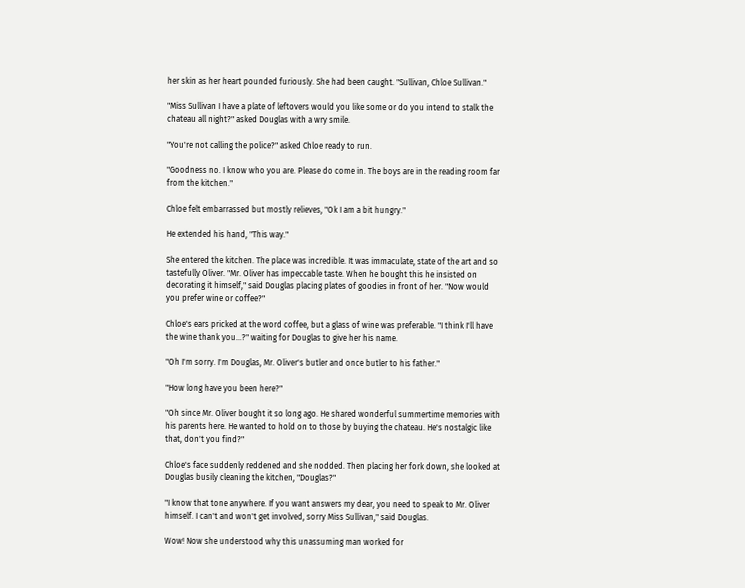her skin as her heart pounded furiously. She had been caught. "Sullivan, Chloe Sullivan."

"Miss Sullivan I have a plate of leftovers would you like some or do you intend to stalk the chateau all night?" asked Douglas with a wry smile.

"You're not calling the police?" asked Chloe ready to run.

"Goodness no. I know who you are. Please do come in. The boys are in the reading room far from the kitchen."

Chloe felt embarrassed but mostly relieves, "Ok I am a bit hungry."

He extended his hand, "This way."

She entered the kitchen. The place was incredible. It was immaculate, state of the art and so tastefully Oliver. "Mr. Oliver has impeccable taste. When he bought this he insisted on decorating it himself," said Douglas placing plates of goodies in front of her. "Now would you prefer wine or coffee?"

Chloe's ears pricked at the word coffee, but a glass of wine was preferable. "I think I'll have the wine thank you…?" waiting for Douglas to give her his name.

"Oh I'm sorry. I'm Douglas, Mr. Oliver's butler and once butler to his father."

"How long have you been here?"

"Oh since Mr. Oliver bought it so long ago. He shared wonderful summertime memories with his parents here. He wanted to hold on to those by buying the chateau. He's nostalgic like that, don't you find?"

Chloe's face suddenly reddened and she nodded. Then placing her fork down, she looked at Douglas busily cleaning the kitchen, "Douglas?"

"I know that tone anywhere. If you want answers my dear, you need to speak to Mr. Oliver himself. I can't and won't get involved, sorry Miss Sullivan," said Douglas.

Wow! Now she understood why this unassuming man worked for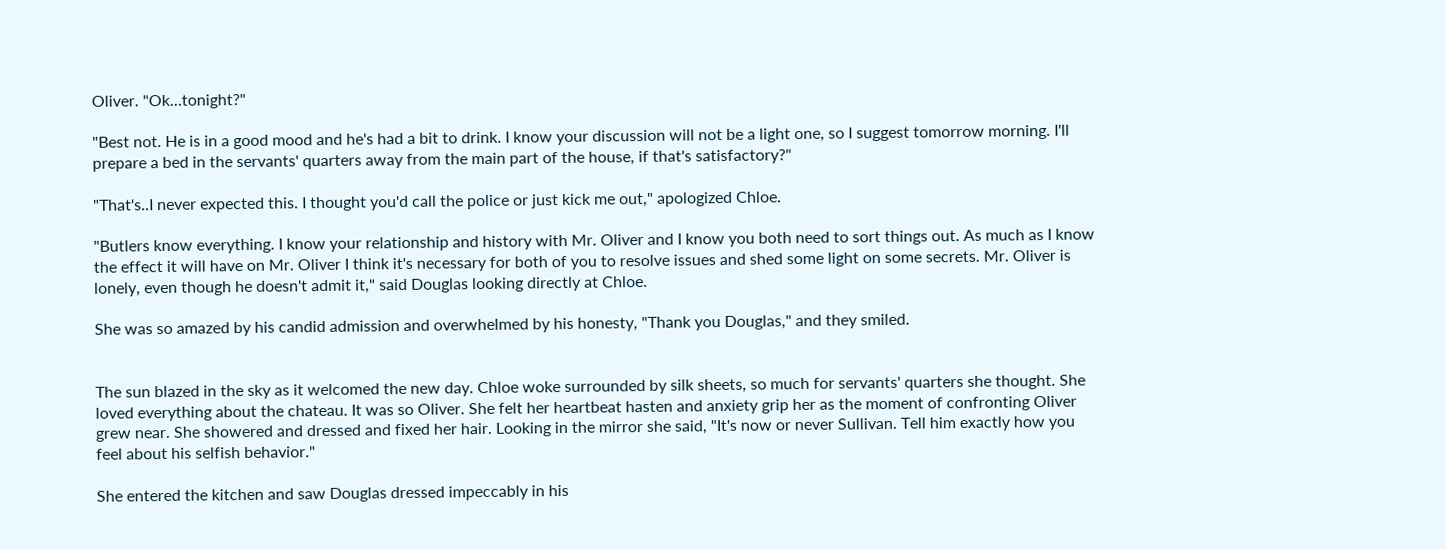Oliver. "Ok…tonight?"

"Best not. He is in a good mood and he's had a bit to drink. I know your discussion will not be a light one, so I suggest tomorrow morning. I'll prepare a bed in the servants' quarters away from the main part of the house, if that's satisfactory?"

"That's..I never expected this. I thought you'd call the police or just kick me out," apologized Chloe.

"Butlers know everything. I know your relationship and history with Mr. Oliver and I know you both need to sort things out. As much as I know the effect it will have on Mr. Oliver I think it's necessary for both of you to resolve issues and shed some light on some secrets. Mr. Oliver is lonely, even though he doesn't admit it," said Douglas looking directly at Chloe.

She was so amazed by his candid admission and overwhelmed by his honesty, "Thank you Douglas," and they smiled.


The sun blazed in the sky as it welcomed the new day. Chloe woke surrounded by silk sheets, so much for servants' quarters she thought. She loved everything about the chateau. It was so Oliver. She felt her heartbeat hasten and anxiety grip her as the moment of confronting Oliver grew near. She showered and dressed and fixed her hair. Looking in the mirror she said, "It's now or never Sullivan. Tell him exactly how you feel about his selfish behavior."

She entered the kitchen and saw Douglas dressed impeccably in his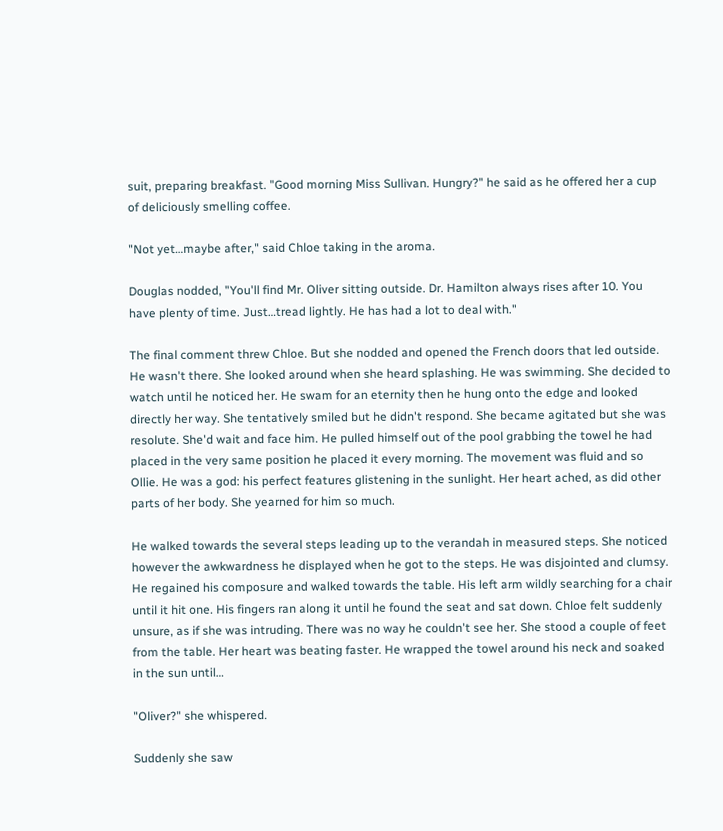suit, preparing breakfast. "Good morning Miss Sullivan. Hungry?" he said as he offered her a cup of deliciously smelling coffee.

"Not yet…maybe after," said Chloe taking in the aroma.

Douglas nodded, "You'll find Mr. Oliver sitting outside. Dr. Hamilton always rises after 10. You have plenty of time. Just…tread lightly. He has had a lot to deal with."

The final comment threw Chloe. But she nodded and opened the French doors that led outside. He wasn't there. She looked around when she heard splashing. He was swimming. She decided to watch until he noticed her. He swam for an eternity then he hung onto the edge and looked directly her way. She tentatively smiled but he didn't respond. She became agitated but she was resolute. She'd wait and face him. He pulled himself out of the pool grabbing the towel he had placed in the very same position he placed it every morning. The movement was fluid and so Ollie. He was a god: his perfect features glistening in the sunlight. Her heart ached, as did other parts of her body. She yearned for him so much.

He walked towards the several steps leading up to the verandah in measured steps. She noticed however the awkwardness he displayed when he got to the steps. He was disjointed and clumsy. He regained his composure and walked towards the table. His left arm wildly searching for a chair until it hit one. His fingers ran along it until he found the seat and sat down. Chloe felt suddenly unsure, as if she was intruding. There was no way he couldn't see her. She stood a couple of feet from the table. Her heart was beating faster. He wrapped the towel around his neck and soaked in the sun until…

"Oliver?" she whispered.

Suddenly she saw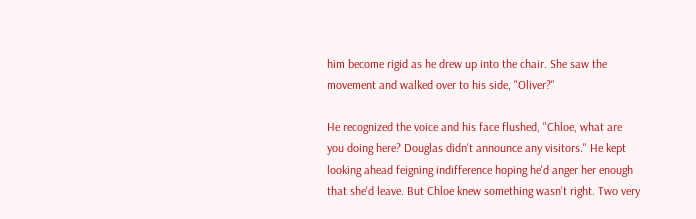him become rigid as he drew up into the chair. She saw the movement and walked over to his side, "Oliver?"

He recognized the voice and his face flushed, "Chloe, what are you doing here? Douglas didn't announce any visitors." He kept looking ahead feigning indifference hoping he'd anger her enough that she'd leave. But Chloe knew something wasn't right. Two very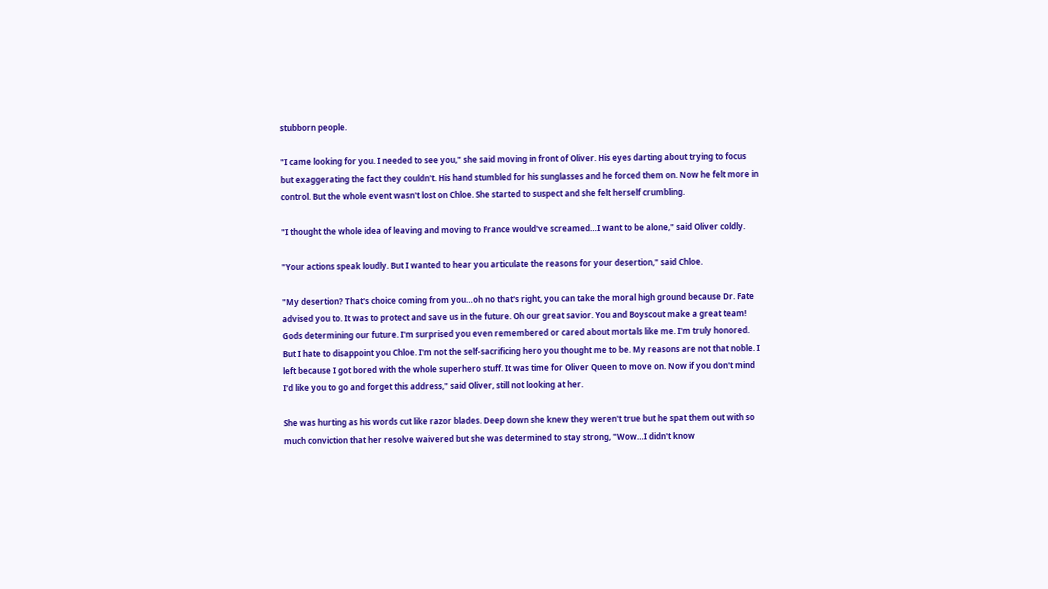stubborn people.

"I came looking for you. I needed to see you," she said moving in front of Oliver. His eyes darting about trying to focus but exaggerating the fact they couldn't. His hand stumbled for his sunglasses and he forced them on. Now he felt more in control. But the whole event wasn't lost on Chloe. She started to suspect and she felt herself crumbling.

"I thought the whole idea of leaving and moving to France would've screamed…I want to be alone," said Oliver coldly.

"Your actions speak loudly. But I wanted to hear you articulate the reasons for your desertion," said Chloe.

"My desertion? That's choice coming from you…oh no that's right, you can take the moral high ground because Dr. Fate advised you to. It was to protect and save us in the future. Oh our great savior. You and Boyscout make a great team! Gods determining our future. I'm surprised you even remembered or cared about mortals like me. I'm truly honored. But I hate to disappoint you Chloe. I'm not the self-sacrificing hero you thought me to be. My reasons are not that noble. I left because I got bored with the whole superhero stuff. It was time for Oliver Queen to move on. Now if you don't mind I'd like you to go and forget this address," said Oliver, still not looking at her.

She was hurting as his words cut like razor blades. Deep down she knew they weren't true but he spat them out with so much conviction that her resolve waivered but she was determined to stay strong, "Wow…I didn't know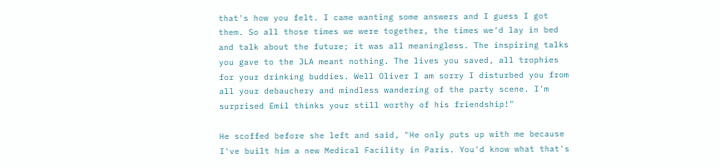that's how you felt. I came wanting some answers and I guess I got them. So all those times we were together, the times we'd lay in bed and talk about the future; it was all meaningless. The inspiring talks you gave to the JLA meant nothing. The lives you saved, all trophies for your drinking buddies. Well Oliver I am sorry I disturbed you from all your debauchery and mindless wandering of the party scene. I'm surprised Emil thinks your still worthy of his friendship!"

He scoffed before she left and said, "He only puts up with me because I've built him a new Medical Facility in Paris. You'd know what that's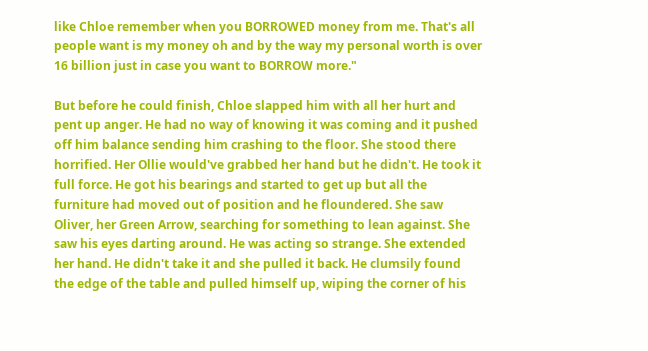like Chloe remember when you BORROWED money from me. That's all people want is my money oh and by the way my personal worth is over 16 billion just in case you want to BORROW more."

But before he could finish, Chloe slapped him with all her hurt and pent up anger. He had no way of knowing it was coming and it pushed off him balance sending him crashing to the floor. She stood there horrified. Her Ollie would've grabbed her hand but he didn't. He took it full force. He got his bearings and started to get up but all the furniture had moved out of position and he floundered. She saw Oliver, her Green Arrow, searching for something to lean against. She saw his eyes darting around. He was acting so strange. She extended her hand. He didn't take it and she pulled it back. He clumsily found the edge of the table and pulled himself up, wiping the corner of his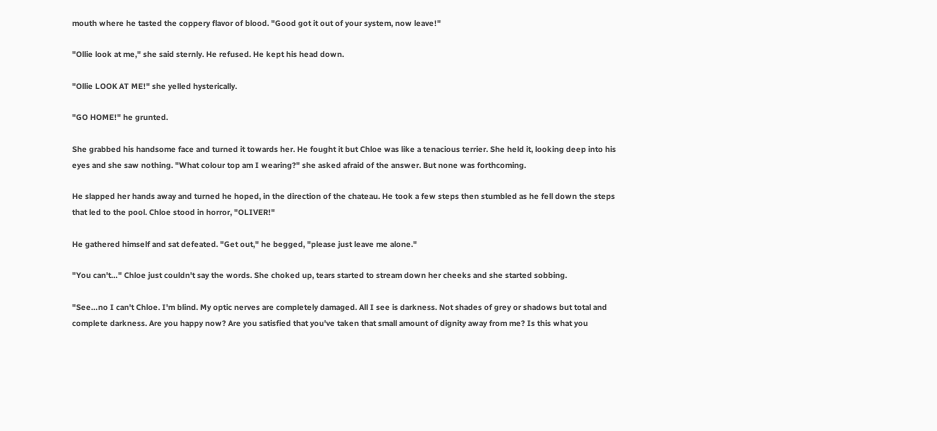mouth where he tasted the coppery flavor of blood. "Good got it out of your system, now leave!"

"Ollie look at me," she said sternly. He refused. He kept his head down.

"Ollie LOOK AT ME!" she yelled hysterically.

"GO HOME!" he grunted.

She grabbed his handsome face and turned it towards her. He fought it but Chloe was like a tenacious terrier. She held it, looking deep into his eyes and she saw nothing. "What colour top am I wearing?" she asked afraid of the answer. But none was forthcoming.

He slapped her hands away and turned he hoped, in the direction of the chateau. He took a few steps then stumbled as he fell down the steps that led to the pool. Chloe stood in horror, "OLIVER!"

He gathered himself and sat defeated. "Get out," he begged, "please just leave me alone."

"You can't…" Chloe just couldn't say the words. She choked up, tears started to stream down her cheeks and she started sobbing.

"See…no I can't Chloe. I'm blind. My optic nerves are completely damaged. All I see is darkness. Not shades of grey or shadows but total and complete darkness. Are you happy now? Are you satisfied that you've taken that small amount of dignity away from me? Is this what you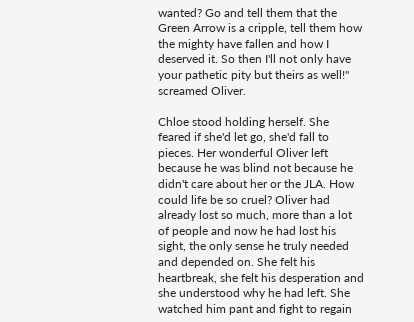wanted? Go and tell them that the Green Arrow is a cripple, tell them how the mighty have fallen and how I deserved it. So then I'll not only have your pathetic pity but theirs as well!" screamed Oliver.

Chloe stood holding herself. She feared if she'd let go, she'd fall to pieces. Her wonderful Oliver left because he was blind not because he didn't care about her or the JLA. How could life be so cruel? Oliver had already lost so much, more than a lot of people and now he had lost his sight, the only sense he truly needed and depended on. She felt his heartbreak, she felt his desperation and she understood why he had left. She watched him pant and fight to regain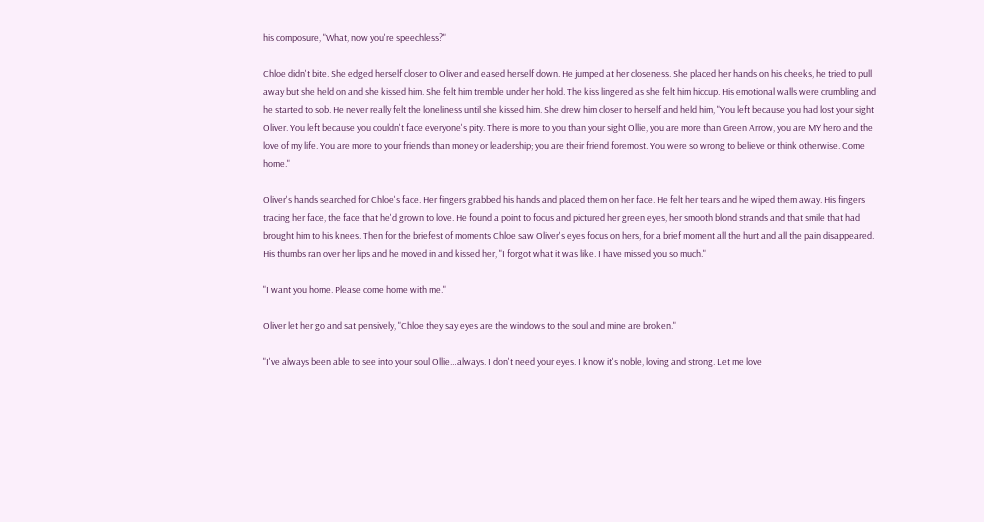his composure, "What, now you're speechless?"

Chloe didn't bite. She edged herself closer to Oliver and eased herself down. He jumped at her closeness. She placed her hands on his cheeks, he tried to pull away but she held on and she kissed him. She felt him tremble under her hold. The kiss lingered as she felt him hiccup. His emotional walls were crumbling and he started to sob. He never really felt the loneliness until she kissed him. She drew him closer to herself and held him, "You left because you had lost your sight Oliver. You left because you couldn't face everyone's pity. There is more to you than your sight Ollie, you are more than Green Arrow, you are MY hero and the love of my life. You are more to your friends than money or leadership; you are their friend foremost. You were so wrong to believe or think otherwise. Come home."

Oliver's hands searched for Chloe's face. Her fingers grabbed his hands and placed them on her face. He felt her tears and he wiped them away. His fingers tracing her face, the face that he'd grown to love. He found a point to focus and pictured her green eyes, her smooth blond strands and that smile that had brought him to his knees. Then for the briefest of moments Chloe saw Oliver's eyes focus on hers, for a brief moment all the hurt and all the pain disappeared. His thumbs ran over her lips and he moved in and kissed her, "I forgot what it was like. I have missed you so much."

"I want you home. Please come home with me."

Oliver let her go and sat pensively, "Chloe they say eyes are the windows to the soul and mine are broken."

"I've always been able to see into your soul Ollie…always. I don't need your eyes. I know it's noble, loving and strong. Let me love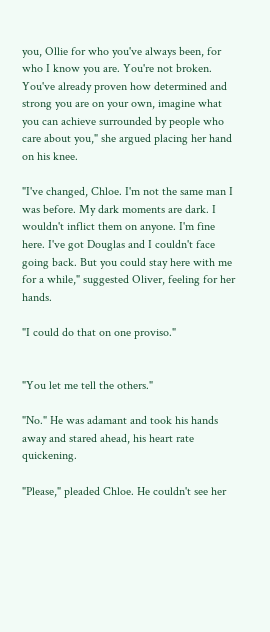you, Ollie for who you've always been, for who I know you are. You're not broken. You've already proven how determined and strong you are on your own, imagine what you can achieve surrounded by people who care about you," she argued placing her hand on his knee.

"I've changed, Chloe. I'm not the same man I was before. My dark moments are dark. I wouldn't inflict them on anyone. I'm fine here. I've got Douglas and I couldn't face going back. But you could stay here with me for a while," suggested Oliver, feeling for her hands.

"I could do that on one proviso."


"You let me tell the others."

"No." He was adamant and took his hands away and stared ahead, his heart rate quickening.

"Please," pleaded Chloe. He couldn't see her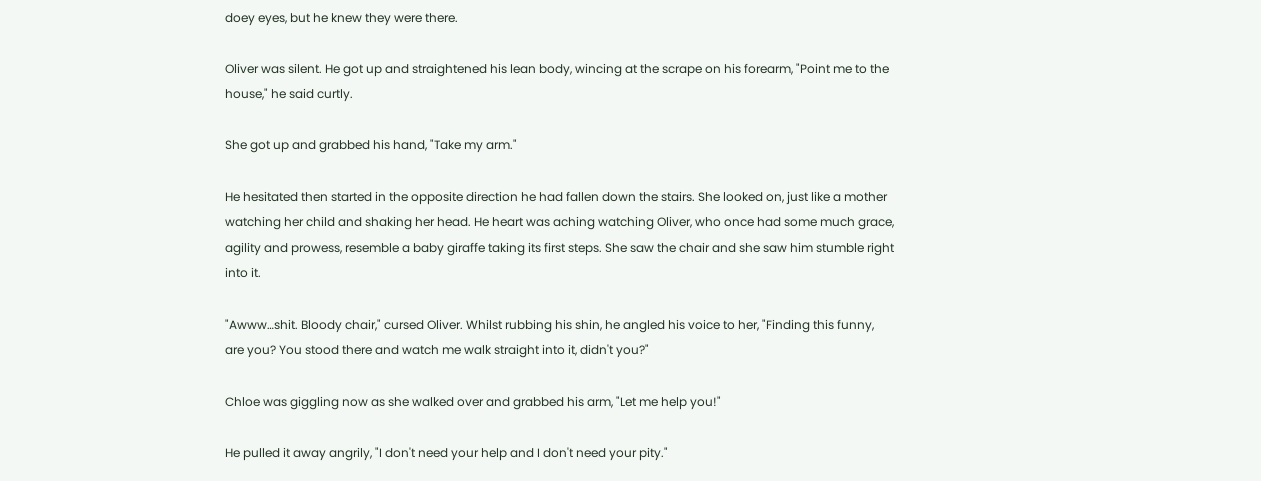doey eyes, but he knew they were there.

Oliver was silent. He got up and straightened his lean body, wincing at the scrape on his forearm, "Point me to the house," he said curtly.

She got up and grabbed his hand, "Take my arm."

He hesitated then started in the opposite direction he had fallen down the stairs. She looked on, just like a mother watching her child and shaking her head. He heart was aching watching Oliver, who once had some much grace, agility and prowess, resemble a baby giraffe taking its first steps. She saw the chair and she saw him stumble right into it.

"Awww…shit. Bloody chair," cursed Oliver. Whilst rubbing his shin, he angled his voice to her, "Finding this funny, are you? You stood there and watch me walk straight into it, didn't you?"

Chloe was giggling now as she walked over and grabbed his arm, "Let me help you!"

He pulled it away angrily, "I don't need your help and I don't need your pity."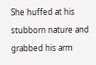She huffed at his stubborn nature and grabbed his arm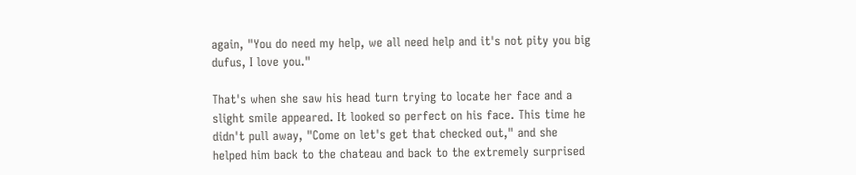again, "You do need my help, we all need help and it's not pity you big dufus, I love you."

That's when she saw his head turn trying to locate her face and a slight smile appeared. It looked so perfect on his face. This time he didn't pull away, "Come on let's get that checked out," and she helped him back to the chateau and back to the extremely surprised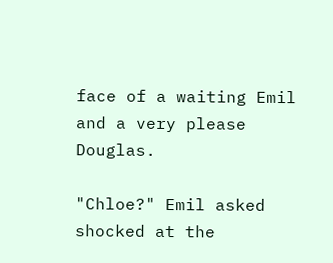face of a waiting Emil and a very please Douglas.

"Chloe?" Emil asked shocked at the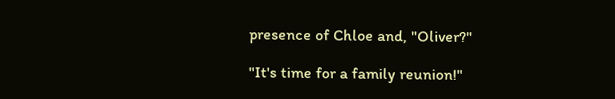presence of Chloe and, "Oliver?"

"It's time for a family reunion!"